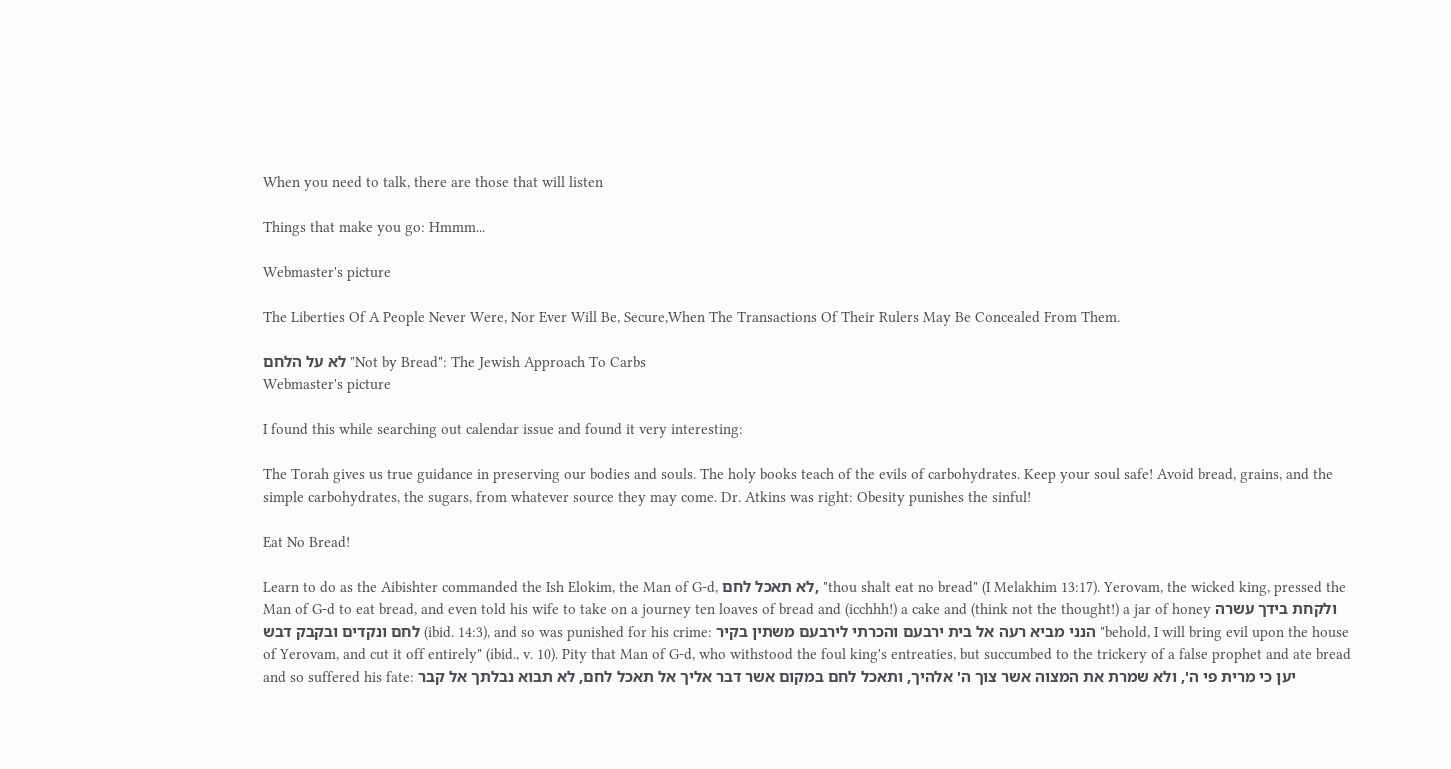When you need to talk, there are those that will listen

Things that make you go: Hmmm...

Webmaster's picture

The Liberties Of A People Never Were, Nor Ever Will Be, Secure,When The Transactions Of Their Rulers May Be Concealed From Them.

לא על הלחם "Not by Bread": The Jewish Approach To Carbs
Webmaster's picture

I found this while searching out calendar issue and found it very interesting:

The Torah gives us true guidance in preserving our bodies and souls. The holy books teach of the evils of carbohydrates. Keep your soul safe! Avoid bread, grains, and the simple carbohydrates, the sugars, from whatever source they may come. Dr. Atkins was right: Obesity punishes the sinful!

Eat No Bread!

Learn to do as the Aibishter commanded the Ish Elokim, the Man of G-d, לא תאכל לחם, "thou shalt eat no bread" (I Melakhim 13:17). Yerovam, the wicked king, pressed the Man of G-d to eat bread, and even told his wife to take on a journey ten loaves of bread and (icchhh!) a cake and (think not the thought!) a jar of honey ולקחת בידך עשרה לחם ונקדים ובקבק דבש (ibid. 14:3), and so was punished for his crime: הנני מביא רעה אל בית ירבעם והכרתי לירבעם משתין בקיר "behold, I will bring evil upon the house of Yerovam, and cut it off entirely" (ibid., v. 10). Pity that Man of G-d, who withstood the foul king's entreaties, but succumbed to the trickery of a false prophet and ate bread and so suffered his fate: יען כי מרית פי ה', ולא שמרת את המצוה אשר צוך ה' אלהיך, ותאכל לחם במקום אשר דבר אליך אל תאכל לחם, לא תבוא נבלתך אל קבר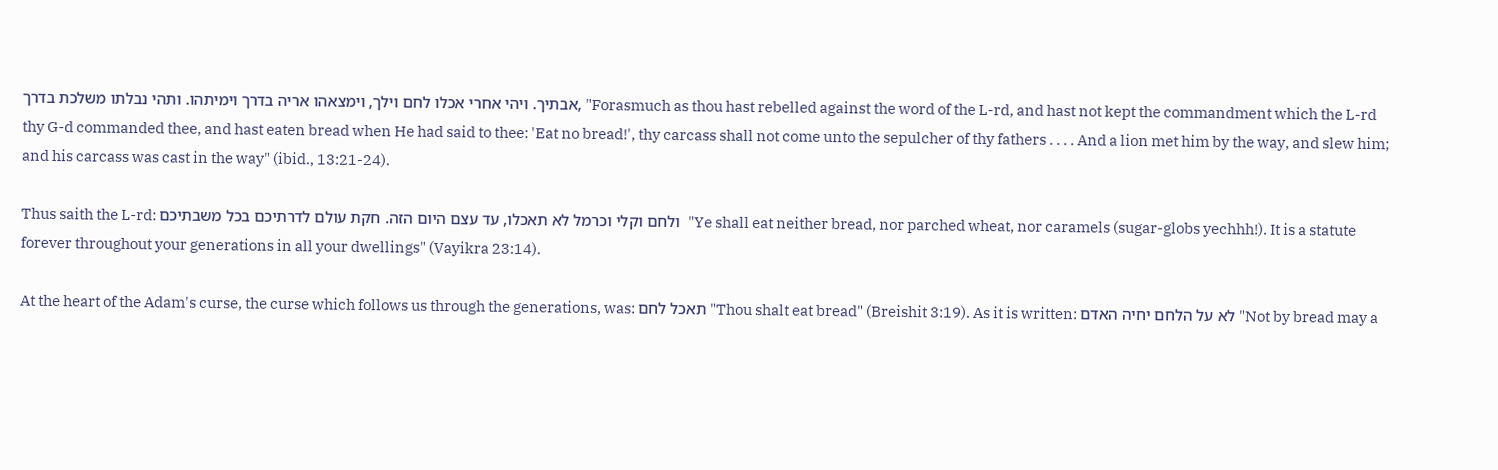אבתיך. ויהי אחרי אכלו לחם וילך, וימצאהו אריה בדרך וימיתהו. ותהי נבלתו משלכת בדרך, "Forasmuch as thou hast rebelled against the word of the L-rd, and hast not kept the commandment which the L-rd thy G-d commanded thee, and hast eaten bread when He had said to thee: 'Eat no bread!', thy carcass shall not come unto the sepulcher of thy fathers . . . . And a lion met him by the way, and slew him; and his carcass was cast in the way" (ibid., 13:21-24).

Thus saith the L-rd: ולחם וקלי וכרמל לא תאכלו, עד עצם היום הזה. חקת עולם לדרתיכם בכל משבתיכם  "Ye shall eat neither bread, nor parched wheat, nor caramels (sugar-globs yechhh!). It is a statute forever throughout your generations in all your dwellings" (Vayikra 23:14).

At the heart of the Adam's curse, the curse which follows us through the generations, was: תאכל לחם "Thou shalt eat bread" (Breishit 3:19). As it is written: לא על הלחם יחיה האדם "Not by bread may a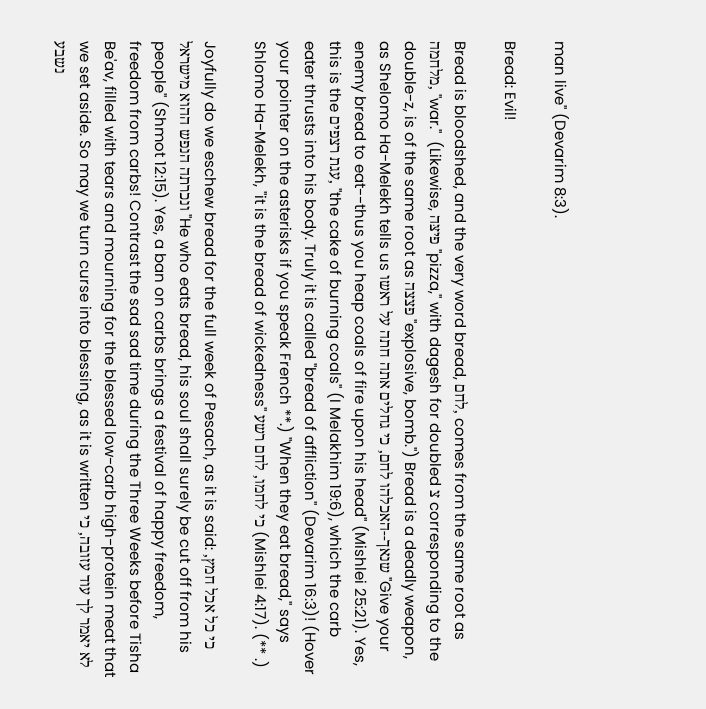man live" (Devarim 8:3).

Bread: Evil!

Bread is bloodshed, and the very word bread, לחם, comes from the same root as מלחמה, "war."  (Likewise, פיצּה "pizza," with dagesh for doubled צ corresponding to the double-z, is of the same root as פצצה "explosive, bomb.") Bread is a deadly weapon, as Shelomo Ha-Melekh tells us שנאך--האכלהו לחם, כי גחלים אתה חתה על ראשו "Give your enemy bread to eat--thus you heap coals of fire upon his head" (Mishlei 25:21). Yes, this is the עגת רצפים, "the cake of burning coals" (I Melakhim 19:6), which the carb eater thrusts into his body. Truly it is called "bread of affliction" (Devarim 16:3)! (Hover your pointer on the asterisks if you speak French **.) "When they eat bread," says Shlomo Ha-Melekh, "it is the bread of wickedness" כי לחמו, לחם רשע (Mishlei 4:17). (** .)

Joyfully do we eschew bread for the full week of Pesach, as it is said: כי כל אכל חמץ, ונכרתה הנפש ההוא מישראל "He who eats bread, his soul shall surely be cut off from his people" (Shmot 12:15). Yes, a ban on carbs brings a festival of happy freedom, freedom from carbs! Contrast the sad sad time during the Three Weeks before Tisha Be'av, filled with tears and mourning for the blessed low-carb high-protein meat that we set aside. So may we turn curse into blessing, as it is written לא יאמר לך עוד עזובה, כי נשבע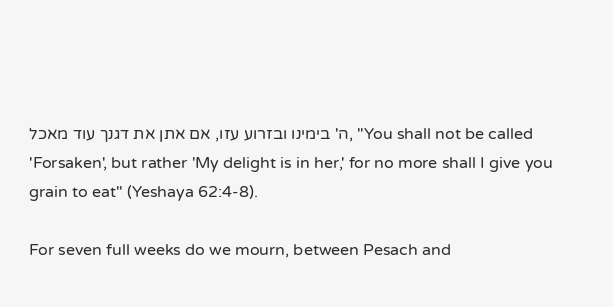ה' בימינו ובזרוע עזו, אם אתן את דגנך עוד מאכל, "You shall not be called 'Forsaken', but rather 'My delight is in her,' for no more shall I give you grain to eat" (Yeshaya 62:4-8).

For seven full weeks do we mourn, between Pesach and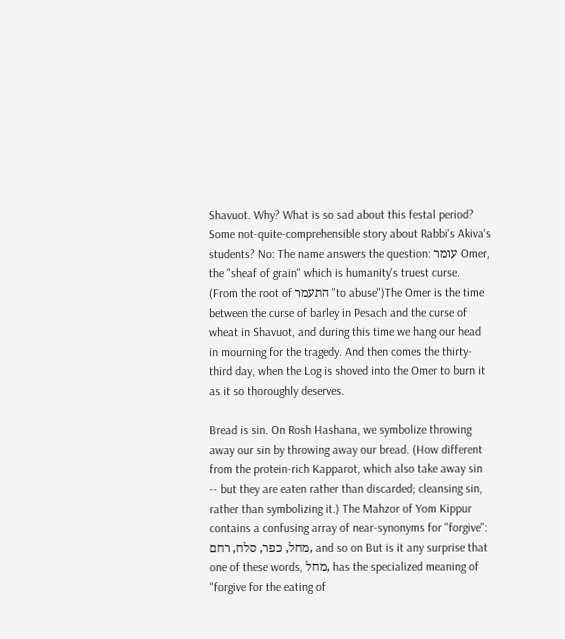Shavuot. Why? What is so sad about this festal period? Some not-quite-comprehensible story about Rabbi's Akiva's students? No: The name answers the question: עומר Omer, the "sheaf of grain" which is humanity's truest curse. (From the root of התעמר "to abuse")The Omer is the time between the curse of barley in Pesach and the curse of wheat in Shavuot, and during this time we hang our head in mourning for the tragedy. And then comes the thirty-third day, when the Log is shoved into the Omer to burn it as it so thoroughly deserves.

Bread is sin. On Rosh Hashana, we symbolize throwing away our sin by throwing away our bread. (How different from the protein-rich Kapparot, which also take away sin -- but they are eaten rather than discarded; cleansing sin, rather than symbolizing it.) The Mahzor of Yom Kippur contains a confusing array of near-synonyms for "forgive": מחל, כפר, סלח, רחם, and so on But is it any surprise that one of these words, מחל, has the specialized meaning of "forgive for the eating of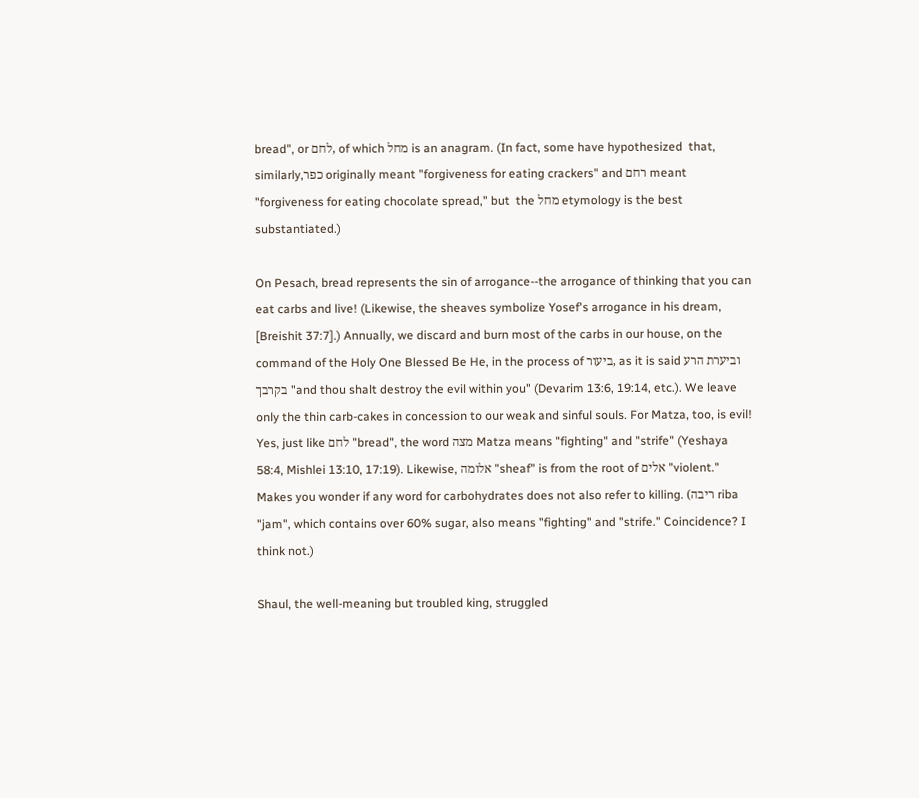bread", or לחם, of which מחל is an anagram. (In fact, some have hypothesized  that, similarly,כפר originally meant "forgiveness for eating crackers" and רחם meant "forgiveness for eating chocolate spread," but  the מחל etymology is the best substantiated.)

On Pesach, bread represents the sin of arrogance--the arrogance of thinking that you can eat carbs and live! (Likewise, the sheaves symbolize Yosef's arrogance in his dream, [Breishit 37:7].) Annually, we discard and burn most of the carbs in our house, on the command of the Holy One Blessed Be He, in the process of ביעור, as it is said וביערת הרע בקרבך "and thou shalt destroy the evil within you" (Devarim 13:6, 19:14, etc.). We leave only the thin carb-cakes in concession to our weak and sinful souls. For Matza, too, is evil! Yes, just like לחם "bread", the word מצה Matza means "fighting" and "strife" (Yeshaya 58:4, Mishlei 13:10, 17:19). Likewise, אלומה "sheaf" is from the root of אלים "violent." Makes you wonder if any word for carbohydrates does not also refer to killing. (ריבה riba "jam", which contains over 60% sugar, also means "fighting" and "strife." Coincidence? I think not.)

Shaul, the well-meaning but troubled king, struggled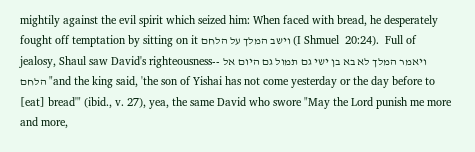mightily against the evil spirit which seized him: When faced with bread, he desperately fought off temptation by sitting on it וישב המלך על הלחם (I Shmuel  20:24).  Full of jealosy, Shaul saw David's righteousness-- ויאמר המלך לא בא בן ישי גם תמול גם היום אל הלחם "and the king said, 'the son of Yishai has not come yesterday or the day before to [eat] bread'" (ibid., v. 27), yea, the same David who swore "May the Lord punish me more and more,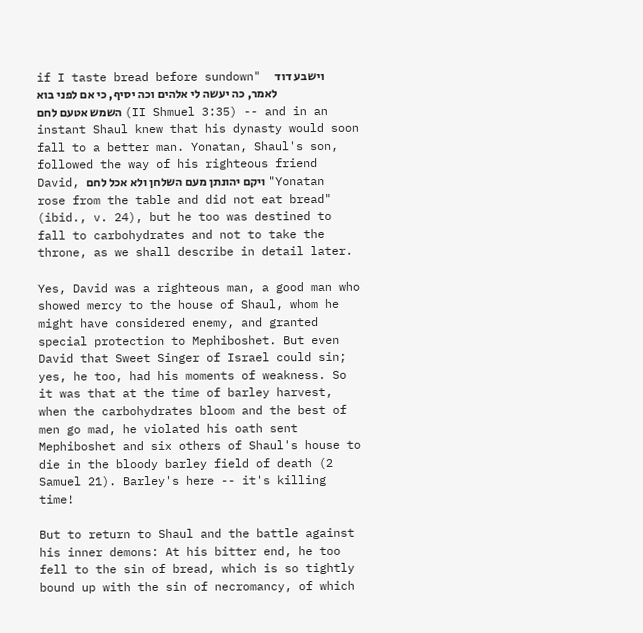if I taste bread before sundown"  וישבע דוד לאמר, כה יעשה לי אלהים וכה יסיף, כי אם לפני בוא השמש אטעם לחם (II Shmuel 3:35) -- and in an instant Shaul knew that his dynasty would soon fall to a better man. Yonatan, Shaul's son, followed the way of his righteous friend David, ויקם יהונתן מעם השלחן ולא אכל לחם "Yonatan rose from the table and did not eat bread" (ibid., v. 24), but he too was destined to fall to carbohydrates and not to take the throne, as we shall describe in detail later.

Yes, David was a righteous man, a good man who showed mercy to the house of Shaul, whom he might have considered enemy, and granted special protection to Mephiboshet. But even David that Sweet Singer of Israel could sin; yes, he too, had his moments of weakness. So it was that at the time of barley harvest, when the carbohydrates bloom and the best of men go mad, he violated his oath sent Mephiboshet and six others of Shaul's house to die in the bloody barley field of death (2 Samuel 21). Barley's here -- it's killing time!

But to return to Shaul and the battle against his inner demons: At his bitter end, he too fell to the sin of bread, which is so tightly bound up with the sin of necromancy, of which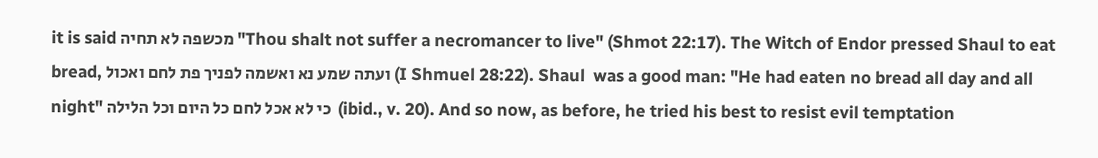it is said מכשפה לא תחיה "Thou shalt not suffer a necromancer to live" (Shmot 22:17). The Witch of Endor pressed Shaul to eat bread, ועתה שמע נא ואשמה לפניך פת לחם ואכול (I Shmuel 28:22). Shaul  was a good man: "He had eaten no bread all day and all night" כי לא אכל לחם כל היום וכל הלילה  (ibid., v. 20). And so now, as before, he tried his best to resist evil temptation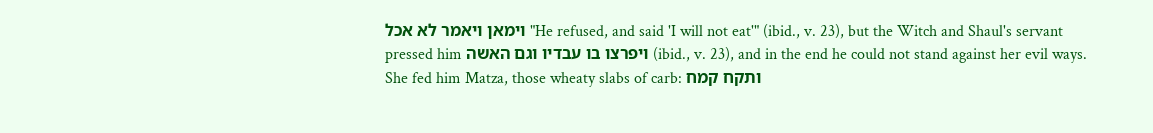וימאן ויאמר לא אכל "He refused, and said 'I will not eat'" (ibid., v. 23), but the Witch and Shaul's servant pressed him ויפרצו בו עבדיו וגם האשה (ibid., v. 23), and in the end he could not stand against her evil ways. She fed him Matza, those wheaty slabs of carb: ותקח קמח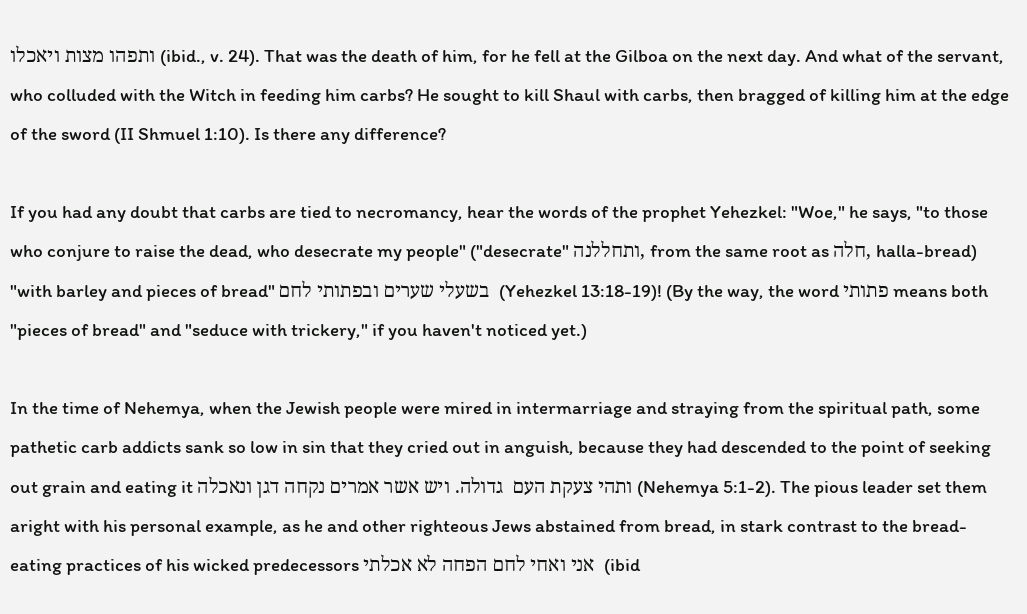ותפהו מצות ויאכלו (ibid., v. 24). That was the death of him, for he fell at the Gilboa on the next day. And what of the servant, who colluded with the Witch in feeding him carbs? He sought to kill Shaul with carbs, then bragged of killing him at the edge of the sword (II Shmuel 1:10). Is there any difference?

If you had any doubt that carbs are tied to necromancy, hear the words of the prophet Yehezkel: "Woe," he says, "to those who conjure to raise the dead, who desecrate my people" ("desecrate" ותחללנה, from the same root as חלה, halla-bread) "with barley and pieces of bread" בשעלי שערים ובפתותי לחם  (Yehezkel 13:18-19)! (By the way, the word פתותי means both "pieces of bread" and "seduce with trickery," if you haven't noticed yet.)

In the time of Nehemya, when the Jewish people were mired in intermarriage and straying from the spiritual path, some pathetic carb addicts sank so low in sin that they cried out in anguish, because they had descended to the point of seeking out grain and eating it ותהי צעקת העם  גדולה. ויש אשר אמרים נקחה דגן ונאכלה (Nehemya 5:1-2). The pious leader set them aright with his personal example, as he and other righteous Jews abstained from bread, in stark contrast to the bread-eating practices of his wicked predecessors אני ואחי לחם הפחה לא אכלתי  (ibid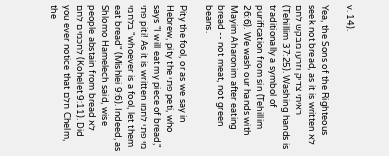v. 14).

Yea, the Sons of the Righteous seek not bread, as it is written לא ראיתי צדיק וזרעו מבקש לחם (Tehillim 37:25). Washing hands is traditionally a symbol of purification from sin (Tehillim 26:6). We wash our hands with Mayim Aharonim after eating bread -- not meat, not green beans.

Pity the fool, or as we say in Hebrew, pity the פתי peti, who says "I will eat my piece of bread," פתי piti! As it is written מי פתי לחמו בלחמי "whoever is a fool, let them eat bread" (Mishlei 9:6). Indeed, as Shlomo Hamelech said, wise people abstain from bread לא לחכמים לחם (Kohelet 9:11). Did you ever notice that חלם Chelm, the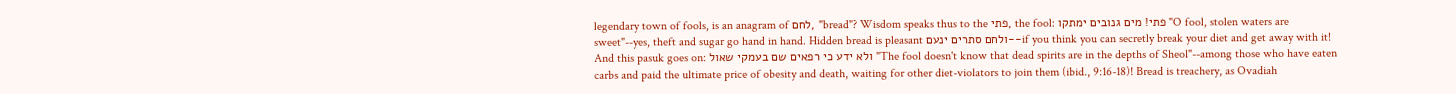legendary town of fools, is an anagram of לחם, "bread"? Wisdom speaks thus to the פתי, the fool: פתי! מים גנובים ימתקו "O fool, stolen waters are sweet"--yes, theft and sugar go hand in hand. Hidden bread is pleasant ולחם סתרים ינעם--if you think you can secretly break your diet and get away with it! And this pasuk goes on: ולא ידע כי רפאים שם בעמקי שאול "The fool doesn't know that dead spirits are in the depths of Sheol"--among those who have eaten carbs and paid the ultimate price of obesity and death, waiting for other diet-violators to join them (ibid., 9:16-18)! Bread is treachery, as Ovadiah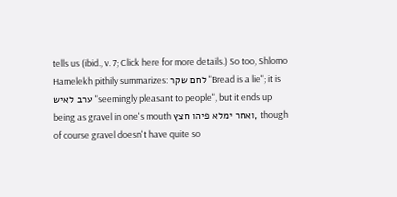tells us (ibid., v. 7; Click here for more details.) So too, Shlomo Hamelekh pithily summarizes: לחם שקר "Bread is a lie"; it is ערב לאיש "seemingly pleasant to people", but it ends up being as gravel in one's mouth ואחר ימלא פיהו חצץ, though of course gravel doesn't have quite so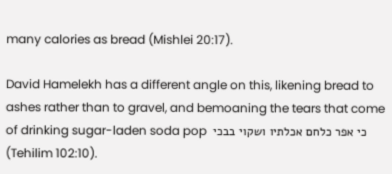many calories as bread (Mishlei 20:17).

David Hamelekh has a different angle on this, likening bread to ashes rather than to gravel, and bemoaning the tears that come of drinking sugar-laden soda pop  כי אפר כלחם אכלתיו ושקוי בבכי (Tehilim 102:10).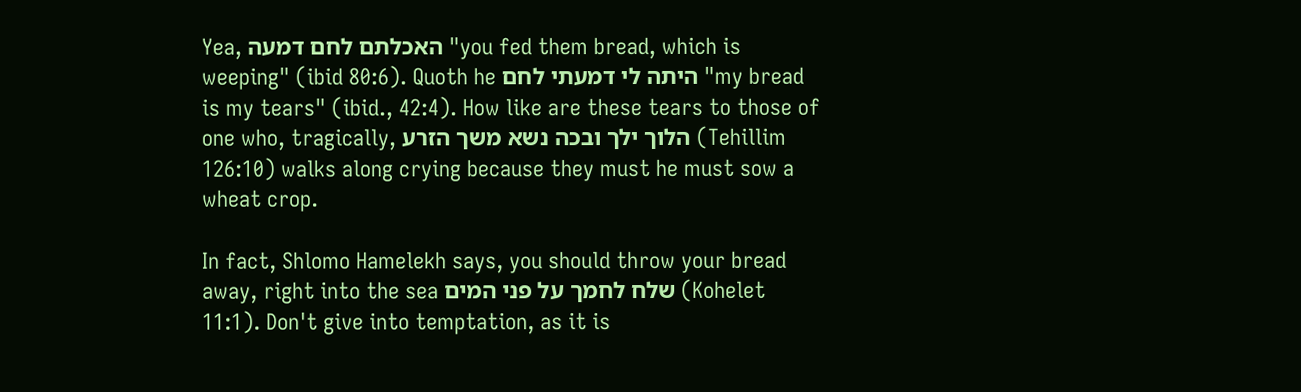Yea, האכלתם לחם דמעה "you fed them bread, which is weeping" (ibid 80:6). Quoth he היתה לי דמעתי לחם "my bread is my tears" (ibid., 42:4). How like are these tears to those of one who, tragically, הלוך ילך ובכה נשא משך הזרע (Tehillim 126:10) walks along crying because they must he must sow a wheat crop.

In fact, Shlomo Hamelekh says, you should throw your bread away, right into the sea שלח לחמך על פני המים (Kohelet 11:1). Don't give into temptation, as it is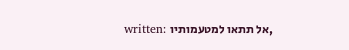written: אל תתאו למטעמותיו,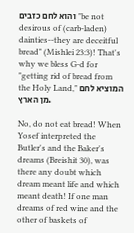והוא לחם כזבים "be not desirous of (carb-laden) dainties--they are deceitful bread" (Mishlei 23:3)! That's why we bless G-d for "getting rid of bread from the Holy Land," המוציא לחם מן הארץ.

No, do not eat bread! When Yosef interpreted the Butler's and the Baker's dreams (Breishit 30), was there any doubt which dream meant life and which meant death! If one man dreams of red wine and the other of baskets of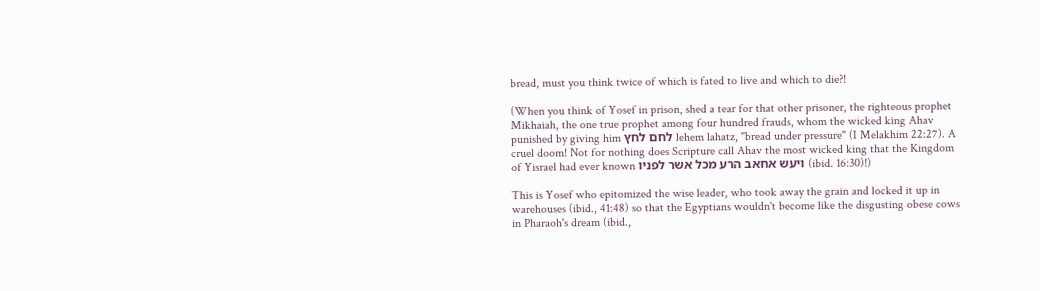bread, must you think twice of which is fated to live and which to die?!

(When you think of Yosef in prison, shed a tear for that other prisoner, the righteous prophet Mikhaiah, the one true prophet among four hundred frauds, whom the wicked king Ahav punished by giving him לחם לחץ lehem lahatz, "bread under pressure" (I Melakhim 22:27). A cruel doom! Not for nothing does Scripture call Ahav the most wicked king that the Kingdom of Yisrael had ever known ויעש אחאב הרע מכל אשר לפניו (ibid. 16:30)!)

This is Yosef who epitomized the wise leader, who took away the grain and locked it up in warehouses (ibid., 41:48) so that the Egyptians wouldn't become like the disgusting obese cows in Pharaoh's dream (ibid.,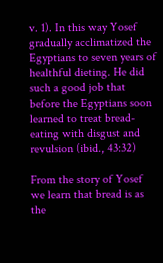v. 1). In this way Yosef gradually acclimatized the Egyptians to seven years of healthful dieting. He did such a good job that before the Egyptians soon learned to treat bread-eating with disgust and revulsion (ibid., 43:32)

From the story of Yosef we learn that bread is as the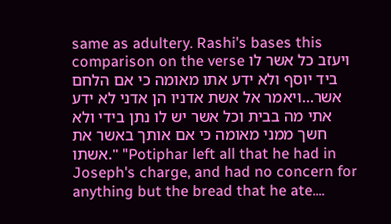same as adultery. Rashi's bases this comparison on the verse ויעזב כל אשר לו ביד יוסף ולא ידע אתו מאומה כי אם הלחם אשר...ויאמר אל אשת אדניו הן אדני לא ידע אתי מה בבית וכל אשר יש לו נתן בידי ולא חשך ממני מאומה כי אם אותך באשר את אשתו." "Potiphar left all that he had in Joseph's charge, and had no concern for anything but the bread that he ate....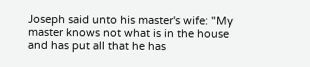Joseph said unto his master's wife: "My master knows not what is in the house and has put all that he has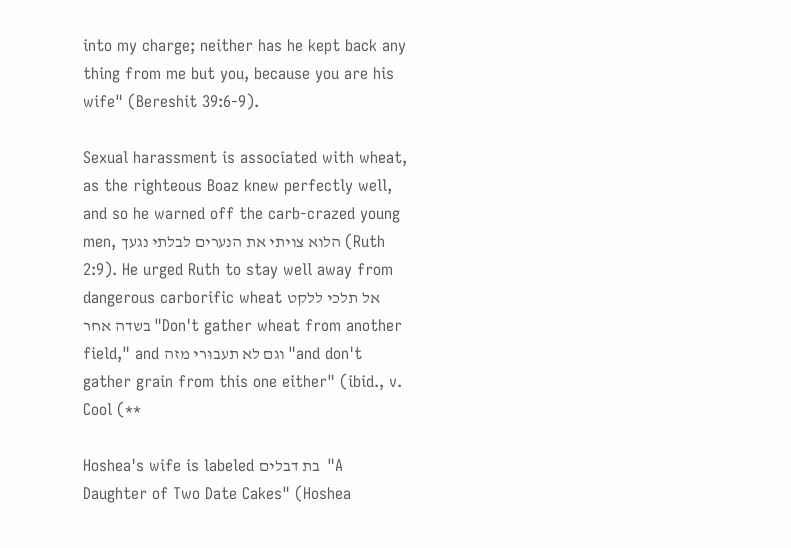into my charge; neither has he kept back any thing from me but you, because you are his wife" (Bereshit 39:6-9).

Sexual harassment is associated with wheat, as the righteous Boaz knew perfectly well, and so he warned off the carb-crazed young men, הלוא צויתי את הנערים לבלתי נגעך (Ruth 2:9). He urged Ruth to stay well away from dangerous carborific wheat אל תלכי ללקט בשדה אחר "Don't gather wheat from another field," and וגם לא תעבוּרי מזה "and don't gather grain from this one either" (ibid., v. Cool (**

Hoshea's wife is labeled בת דבלים  "A Daughter of Two Date Cakes" (Hoshea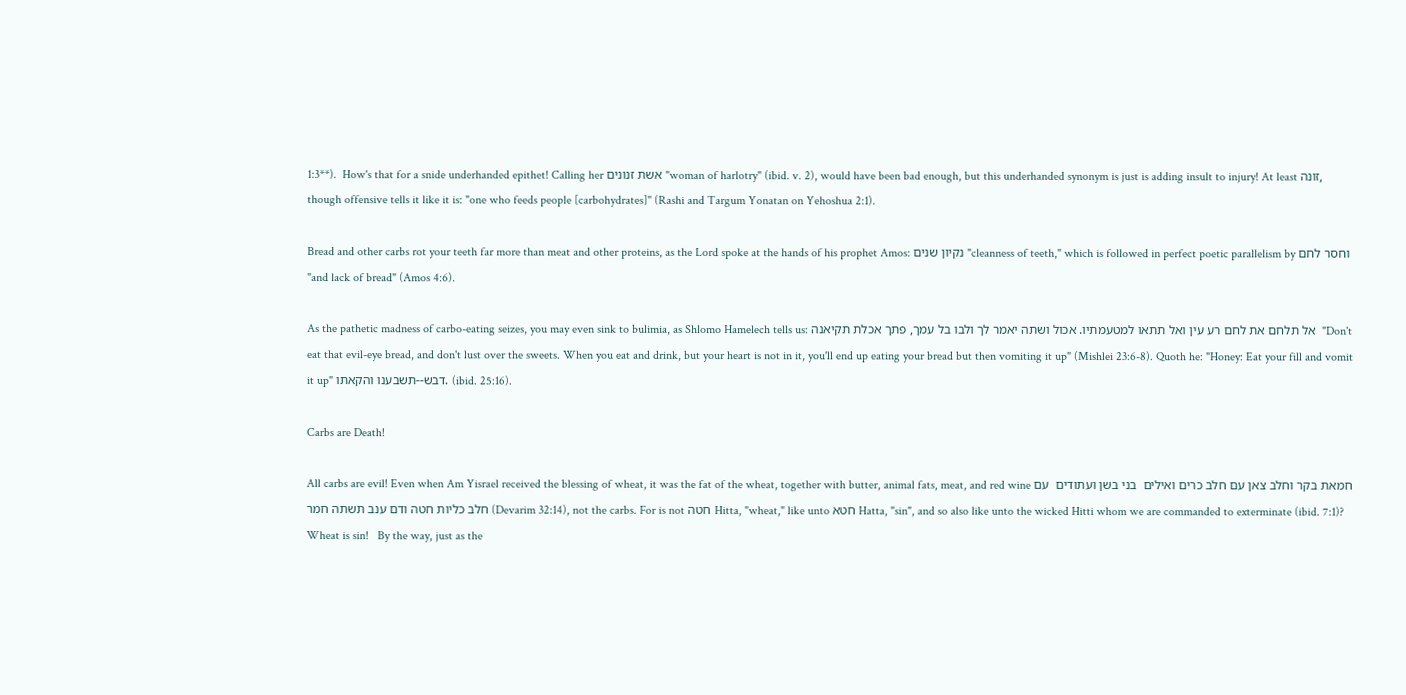1:3**).  How's that for a snide underhanded epithet! Calling her אשת זנונים "woman of harlotry" (ibid. v. 2), would have been bad enough, but this underhanded synonym is just is adding insult to injury! At least זונה, though offensive tells it like it is: "one who feeds people [carbohydrates]" (Rashi and Targum Yonatan on Yehoshua 2:1).

Bread and other carbs rot your teeth far more than meat and other proteins, as the Lord spoke at the hands of his prophet Amos: נקיון שנים "cleanness of teeth," which is followed in perfect poetic parallelism by וחסר לחם "and lack of bread" (Amos 4:6).

As the pathetic madness of carbo-eating seizes, you may even sink to bulimia, as Shlomo Hamelech tells us: אל תלחם את לחם רע עין ואל תתאו למטעמתיו. אכול ושתה יאמר לך ולבו בל עמך, פתך אכלת תקיאנה  "Don't eat that evil-eye bread, and don't lust over the sweets. When you eat and drink, but your heart is not in it, you'll end up eating your bread but then vomiting it up" (Mishlei 23:6-8). Quoth he: "Honey: Eat your fill and vomit it up" דבש--תשבענו והקאתו. (ibid. 25:16).

Carbs are Death!

All carbs are evil! Even when Am Yisrael received the blessing of wheat, it was the fat of the wheat, together with butter, animal fats, meat, and red wine חמאת בקר וחלב צאן עם חלב כרים ואילים  בני בשן ועתודים  עם חלב כליות חטה ודם ענב תשתה חמר (Devarim 32:14), not the carbs. For is not חטה Hitta, "wheat," like unto חטא Hatta, "sin", and so also like unto the wicked Hitti whom we are commanded to exterminate (ibid. 7:1)? Wheat is sin!   By the way, just as the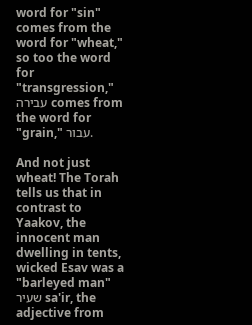word for "sin" comes from the word for "wheat," so too the word for "transgression," עבירה comes from the word for "grain," עבור.

And not just wheat! The Torah tells us that in contrast to Yaakov, the innocent man dwelling in tents, wicked Esav was a "barleyed man" שעיר sa'ir, the adjective from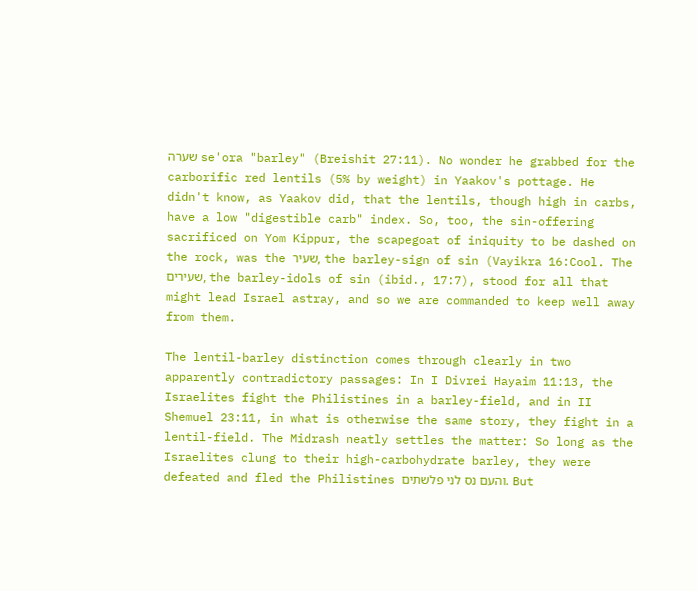שערה se'ora "barley" (Breishit 27:11). No wonder he grabbed for the carborific red lentils (5% by weight) in Yaakov's pottage. He didn't know, as Yaakov did, that the lentils, though high in carbs, have a low "digestible carb" index. So, too, the sin-offering sacrificed on Yom Kippur, the scapegoat of iniquity to be dashed on the rock, was the שעיר, the barley-sign of sin (Vayikra 16:Cool. The שעירים, the barley-idols of sin (ibid., 17:7), stood for all that might lead Israel astray, and so we are commanded to keep well away from them.

The lentil-barley distinction comes through clearly in two apparently contradictory passages: In I Divrei Hayaim 11:13, the Israelites fight the Philistines in a barley-field, and in II Shemuel 23:11, in what is otherwise the same story, they fight in a lentil-field. The Midrash neatly settles the matter: So long as the Israelites clung to their high-carbohydrate barley, they were defeated and fled the Philistines והעם נס לני פלשתים. But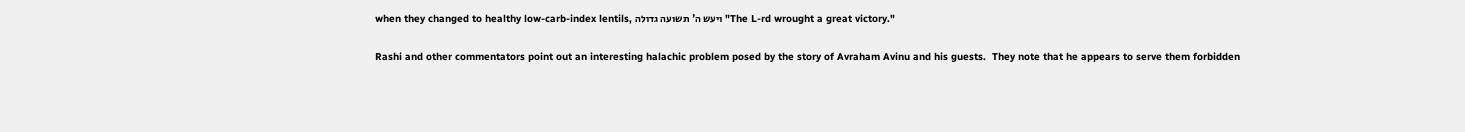when they changed to healthy low-carb-index lentils, ויעש ה' תשועה גדולה "The L-rd wrought a great victory."

Rashi and other commentators point out an interesting halachic problem posed by the story of Avraham Avinu and his guests.  They note that he appears to serve them forbidden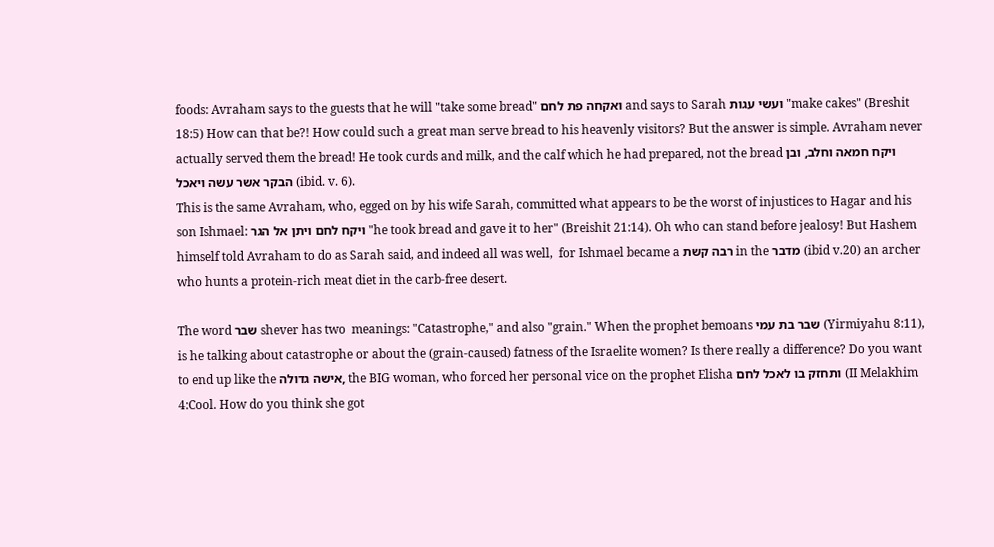foods: Avraham says to the guests that he will "take some bread" ואקחה פת לחם and says to Sarah ועשי עגות "make cakes" (Breshit 18:5) How can that be?! How could such a great man serve bread to his heavenly visitors? But the answer is simple. Avraham never actually served them the bread! He took curds and milk, and the calf which he had prepared, not the bread ויקח חמאה וחלב, ובן הבקר אשר עשה ויאכל (ibid. v. 6).
This is the same Avraham, who, egged on by his wife Sarah, committed what appears to be the worst of injustices to Hagar and his son Ishmael: ויקח לחם ויתן אל הגר "he took bread and gave it to her" (Breishit 21:14). Oh who can stand before jealosy! But Hashem himself told Avraham to do as Sarah said, and indeed all was well,  for Ishmael became a רבה קשת in the מדבר (ibid v.20) an archer who hunts a protein-rich meat diet in the carb-free desert.

The word שבר shever has two  meanings: "Catastrophe," and also "grain." When the prophet bemoans שבר בת עמי (Yirmiyahu 8:11), is he talking about catastrophe or about the (grain-caused) fatness of the Israelite women? Is there really a difference? Do you want to end up like the אישה גדולה, the BIG woman, who forced her personal vice on the prophet Elisha ותחזק בו לאכל לחם (II Melakhim 4:Cool. How do you think she got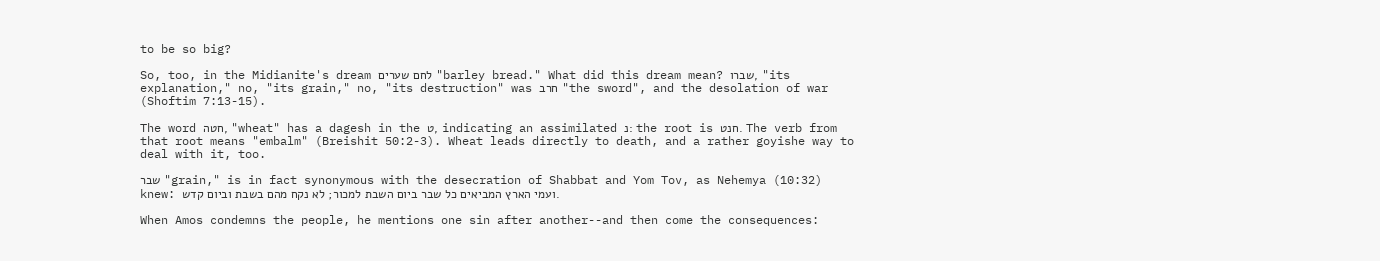to be so big?

So, too, in the Midianite's dream לחם שערים "barley bread." What did this dream mean? שברו, "its explanation," no, "its grain," no, "its destruction" was חרב "the sword", and the desolation of war (Shoftim 7:13-15).

The word חטה, "wheat" has a dagesh in the ט, indicating an assimilated נ: the root is חנט. The verb from that root means "embalm" (Breishit 50:2-3). Wheat leads directly to death, and a rather goyishe way to deal with it, too.

שבר "grain," is in fact synonymous with the desecration of Shabbat and Yom Tov, as Nehemya (10:32) knew: ועמי הארץ המביאים כל שבר ביום השבת למכור; לא נקח מהם בשבת וביום קדש.

When Amos condemns the people, he mentions one sin after another--and then come the consequences: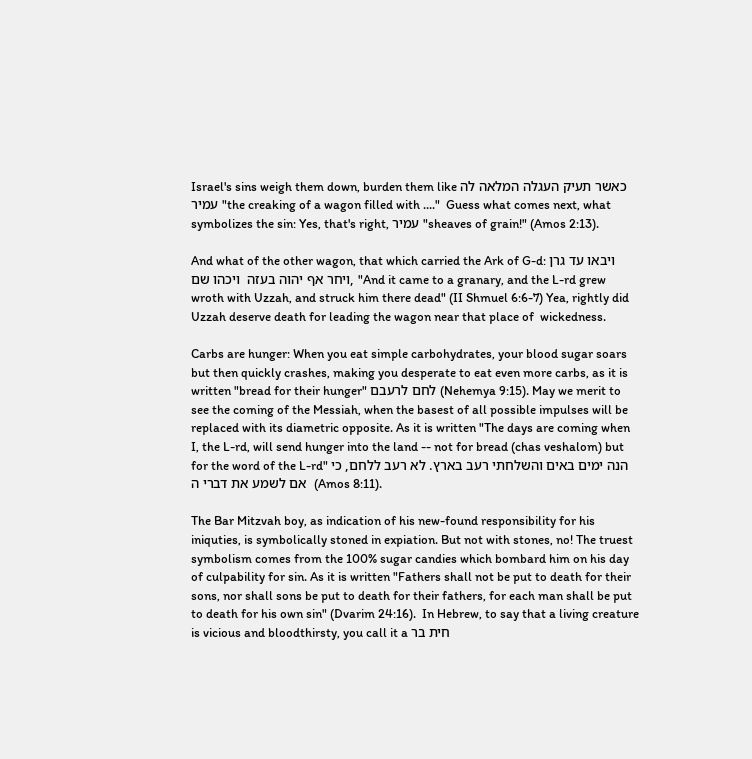Israel's sins weigh them down, burden them like כאשר תעיק העגלה המלאה לה עמיר "the creaking of a wagon filled with ...."  Guess what comes next, what symbolizes the sin: Yes, that's right, עמיר "sheaves of grain!" (Amos 2:13).

And what of the other wagon, that which carried the Ark of G-d: ויבאו עד גרן  ויחר אף יהוה בעזה  ויכהו שם, "And it came to a granary, and the L-rd grew wroth with Uzzah, and struck him there dead" (II Shmuel 6:6-7) Yea, rightly did Uzzah deserve death for leading the wagon near that place of  wickedness.

Carbs are hunger: When you eat simple carbohydrates, your blood sugar soars but then quickly crashes, making you desperate to eat even more carbs, as it is written "bread for their hunger" לחם לרעבם (Nehemya 9:15). May we merit to see the coming of the Messiah, when the basest of all possible impulses will be replaced with its diametric opposite. As it is written "The days are coming when I, the L-rd, will send hunger into the land -- not for bread (chas veshalom) but for the word of the L-rd" הנה ימים באים והשלחתי רעב בארץ. לא רעב ללחם, כי אם לשמע את דברי ה  (Amos 8:11).

The Bar Mitzvah boy, as indication of his new-found responsibility for his iniquties, is symbolically stoned in expiation. But not with stones, no! The truest symbolism comes from the 100% sugar candies which bombard him on his day of culpability for sin. As it is written "Fathers shall not be put to death for their sons, nor shall sons be put to death for their fathers, for each man shall be put to death for his own sin" (Dvarim 24:16).  In Hebrew, to say that a living creature is vicious and bloodthirsty, you call it a חית בר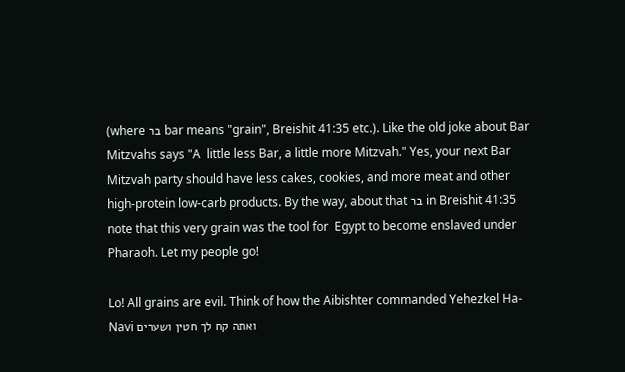(where בר bar means "grain", Breishit 41:35 etc.). Like the old joke about Bar Mitzvahs says "A  little less Bar, a little more Mitzvah." Yes, your next Bar Mitzvah party should have less cakes, cookies, and more meat and other high-protein low-carb products. By the way, about that בר in Breishit 41:35 note that this very grain was the tool for  Egypt to become enslaved under Pharaoh. Let my people go!

Lo! All grains are evil. Think of how the Aibishter commanded Yehezkel Ha-Navi ואתה קח לך חטין ושערים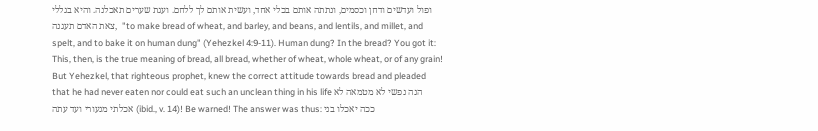ופול ועדשים ודחן וכסמים, ונתתה אותם בכלי אחד, ועשית אותם לך ללחם. ועגת שערים תאכלנה. והיא בגללי צאת האדם תעגנה,  "to make bread of wheat, and barley, and beans, and lentils, and millet, and spelt, and to bake it on human dung" (Yehezkel 4:9-11). Human dung? In the bread? You got it: This, then, is the true meaning of bread, all bread, whether of wheat, whole wheat, or of any grain! But Yehezkel, that righteous prophet, knew the correct attitude towards bread and pleaded that he had never eaten nor could eat such an unclean thing in his life הנה נפשי לא מטמאה לא אכלתי מנעורי ועד עתה (ibid., v. 14)! Be warned! The answer was thus: ככה יאכלו בני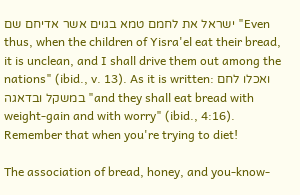ישראל את לחמם טמא בגוים אשר אדיחם שם "Even thus, when the children of Yisra'el eat their bread, it is unclean, and I shall drive them out among the nations" (ibid., v. 13). As it is written: ואכלו לחם במשקל ובדאגה "and they shall eat bread with weight-gain and with worry" (ibid., 4:16). Remember that when you're trying to diet!

The association of bread, honey, and you-know-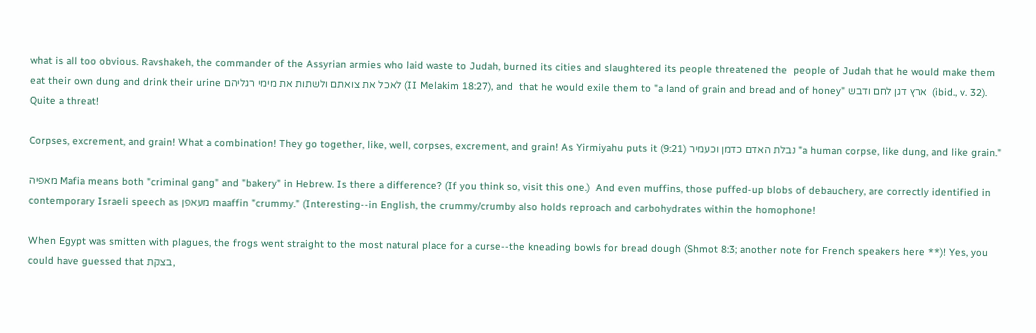what is all too obvious. Ravshakeh, the commander of the Assyrian armies who laid waste to Judah, burned its cities and slaughtered its people threatened the  people of Judah that he would make them eat their own dung and drink their urine לאכל את צואתם ולשתות את מימי רגליהם (II Melakim 18:27), and  that he would exile them to "a land of grain and bread and of honey" ארץ דגן לחם ודבש  (ibid., v. 32). Quite a threat!

Corpses, excrement, and grain! What a combination! They go together, like, well, corpses, excrement, and grain! As Yirmiyahu puts it (9:21) נבלת האדם כדמן וכעמיר "a human corpse, like dung, and like grain."

מאפיה Mafia means both "criminal gang" and "bakery" in Hebrew. Is there a difference? (If you think so, visit this one.)  And even muffins, those puffed-up blobs of debauchery, are correctly identified in contemporary Israeli speech as מעאפן maaffin "crummy." (Interesting--in English, the crummy/crumby also holds reproach and carbohydrates within the homophone!

When Egypt was smitten with plagues, the frogs went straight to the most natural place for a curse--the kneading bowls for bread dough (Shmot 8:3; another note for French speakers here **)! Yes, you could have guessed that בצקת,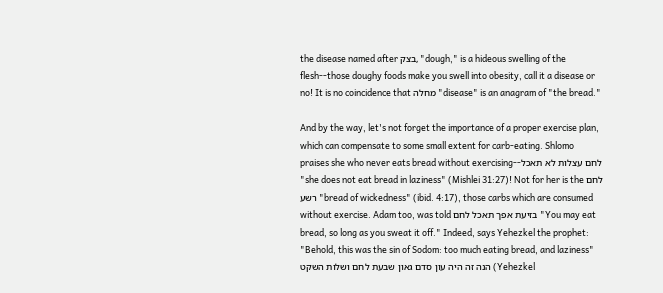the disease named after בצק, "dough," is a hideous swelling of the flesh--those doughy foods make you swell into obesity, call it a disease or no! It is no coincidence that מחלה "disease" is an anagram of "the bread."

And by the way, let's not forget the importance of a proper exercise plan, which can compensate to some small extent for carb-eating. Shlomo praises she who never eats bread without exercising--לחם עצלות לא תאכל "she does not eat bread in laziness" (Mishlei 31:27)! Not for her is the לחם רשע "bread of wickedness" (ibid. 4:17), those carbs which are consumed without exercise. Adam too, was told בזיעת אפך תאכל לחם "You may eat bread, so long as you sweat it off." Indeed, says Yehezkel the prophet: "Behold, this was the sin of Sodom: too much eating bread, and laziness" הנה זה היה עון סדם גאון שבעת לחם ושלות השקט (Yehezkel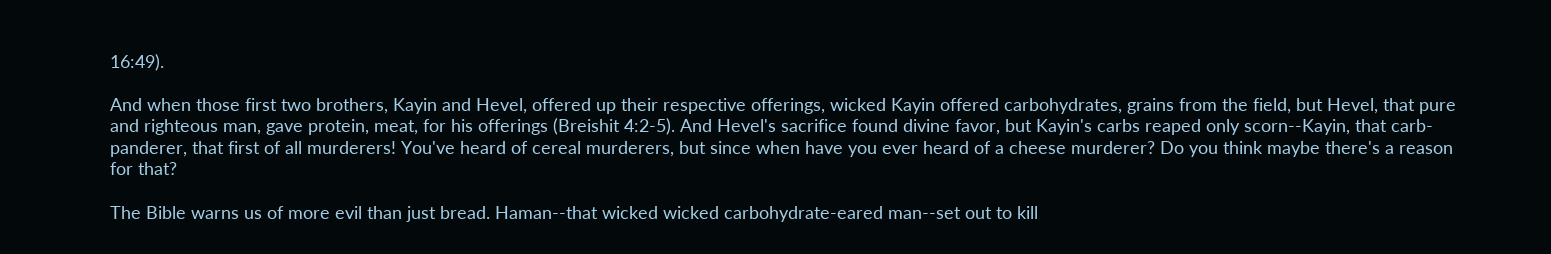16:49).

And when those first two brothers, Kayin and Hevel, offered up their respective offerings, wicked Kayin offered carbohydrates, grains from the field, but Hevel, that pure and righteous man, gave protein, meat, for his offerings (Breishit 4:2-5). And Hevel's sacrifice found divine favor, but Kayin's carbs reaped only scorn--Kayin, that carb-panderer, that first of all murderers! You've heard of cereal murderers, but since when have you ever heard of a cheese murderer? Do you think maybe there's a reason for that?

The Bible warns us of more evil than just bread. Haman--that wicked wicked carbohydrate-eared man--set out to kill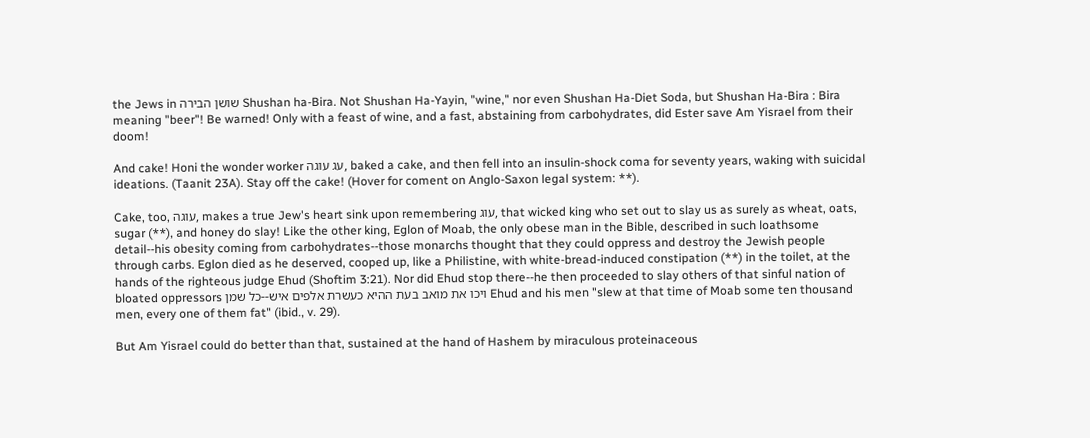the Jews in שושן הבירה Shushan ha-Bira. Not Shushan Ha-Yayin, "wine," nor even Shushan Ha-Diet Soda, but Shushan Ha-Bira : Bira meaning "beer"! Be warned! Only with a feast of wine, and a fast, abstaining from carbohydrates, did Ester save Am Yisrael from their doom!

And cake! Honi the wonder worker עג עוגה, baked a cake, and then fell into an insulin-shock coma for seventy years, waking with suicidal ideations. (Taanit 23A). Stay off the cake! (Hover for coment on Anglo-Saxon legal system: **).

Cake, too, עוגה, makes a true Jew's heart sink upon remembering עוג, that wicked king who set out to slay us as surely as wheat, oats, sugar (**), and honey do slay! Like the other king, Eglon of Moab, the only obese man in the Bible, described in such loathsome detail--his obesity coming from carbohydrates--those monarchs thought that they could oppress and destroy the Jewish people through carbs. Eglon died as he deserved, cooped up, like a Philistine, with white-bread-induced constipation (**) in the toilet, at the hands of the righteous judge Ehud (Shoftim 3:21). Nor did Ehud stop there--he then proceeded to slay others of that sinful nation of bloated oppressors ויכו את מואב בעת ההיא כעשרת אלפים איש--כל שמן Ehud and his men "slew at that time of Moab some ten thousand men, every one of them fat" (ibid., v. 29).

But Am Yisrael could do better than that, sustained at the hand of Hashem by miraculous proteinaceous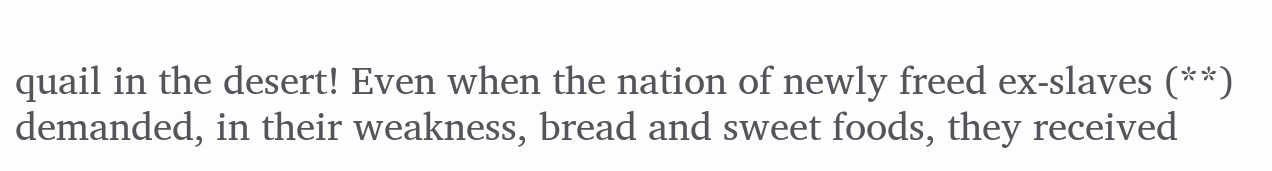quail in the desert! Even when the nation of newly freed ex-slaves (**) demanded, in their weakness, bread and sweet foods, they received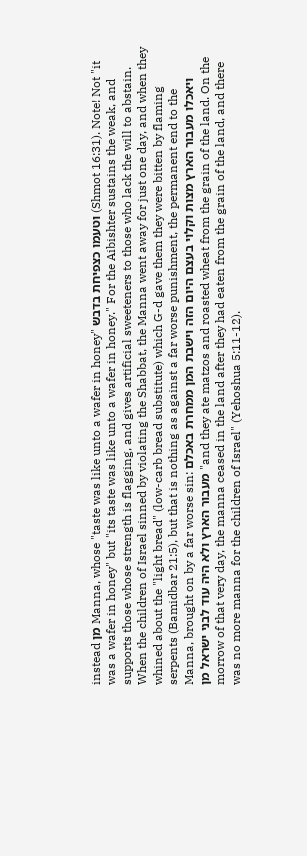instead מן Manna, whose "taste was like unto a wafer in honey" וטעמו כצפיחת בדבש (Shmot 16:31). Note! Not "it was a wafer in honey" but "its taste was like unto a wafer in honey." For the Aibishter sustains the weak, and supports those whose strength is flagging, and gives artificial sweeteners to those who lack the will to abstain. When the children of Israel sinned by violating the Shabbat, the Manna went away for just one day, and when they whined about the "light bread" (low-carb bread substitute) which G-d gave them they were bitten by flaming serpents (Bamidbar 21:5), but that is nothing as against a far worse punishment, the permanent end to the Manna, brought on by a far worse sin: ויאכלו מעבור הארץ מצות וקלוי בעצם היום הזה וישבת המן ממחרת באכלם מעבור הארץ ולא היה עוד לבני ישראל מן "and they ate matzos and roasted wheat from the grain of the land. On the morrow of that very day, the manna ceased in the land after they had eaten from the grain of the land, and there was no more manna for the children of Israel" (Yehoshua 5:11-12).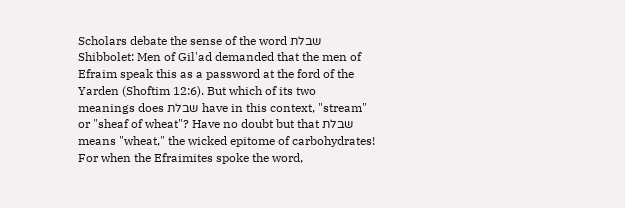Scholars debate the sense of the word שבלת Shibbolet: Men of Gil'ad demanded that the men of Efraim speak this as a password at the ford of the Yarden (Shoftim 12:6). But which of its two meanings does שבלת have in this context, "stream" or "sheaf of wheat"? Have no doubt but that שבלת means "wheat," the wicked epitome of carbohydrates! For when the Efraimites spoke the word,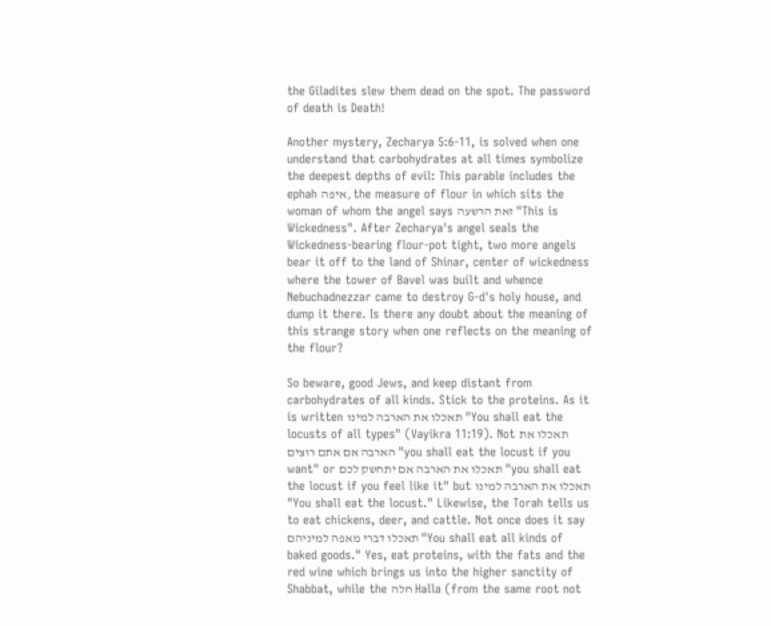the Giladites slew them dead on the spot. The password of death is Death!

Another mystery, Zecharya 5:6-11, is solved when one understand that carbohydrates at all times symbolize the deepest depths of evil: This parable includes the ephah איפה, the measure of flour in which sits the woman of whom the angel says זאת הרשעה "This is Wickedness". After Zecharya's angel seals the Wickedness-bearing flour-pot tight, two more angels bear it off to the land of Shinar, center of wickedness where the tower of Bavel was built and whence Nebuchadnezzar came to destroy G-d's holy house, and dump it there. Is there any doubt about the meaning of this strange story when one reflects on the meaning of the flour?

So beware, good Jews, and keep distant from carbohydrates of all kinds. Stick to the proteins. As it is written תאכלו את הארבה למינו "You shall eat the locusts of all types" (Vayikra 11:19). Not תאכלו את הארבה אם אתם רוצים "you shall eat the locust if you want" or תאכלו את הארבה אם יתחשק לכם "you shall eat the locust if you feel like it" but תאכלו את הארבה למינו "You shall eat the locust." Likewise, the Torah tells us to eat chickens, deer, and cattle. Not once does it say תאכלו דברי מאפה למיניהם "You shall eat all kinds of baked goods." Yes, eat proteins, with the fats and the red wine which brings us into the higher sanctity of Shabbat, while the חלה Halla (from the same root not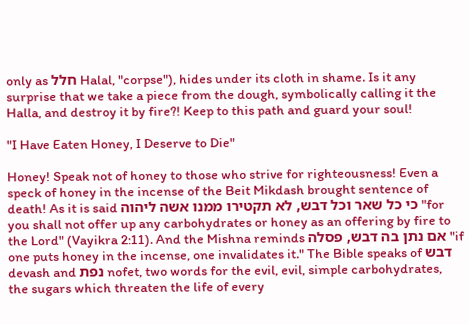only as חלל Halal, "corpse"), hides under its cloth in shame. Is it any surprise that we take a piece from the dough, symbolically calling it the Halla, and destroy it by fire?! Keep to this path and guard your soul!

"I Have Eaten Honey, I Deserve to Die"

Honey! Speak not of honey to those who strive for righteousness! Even a speck of honey in the incense of the Beit Mikdash brought sentence of death! As it is said כי כל שאר וכל דבש, לא תקטירו ממנו אשה ליהוה "for you shall not offer up any carbohydrates or honey as an offering by fire to the Lord" (Vayikra 2:11). And the Mishna reminds אם נתן בה דבש, פסלה "if one puts honey in the incense, one invalidates it." The Bible speaks of דבש devash and נפת nofet, two words for the evil, evil, simple carbohydrates, the sugars which threaten the life of every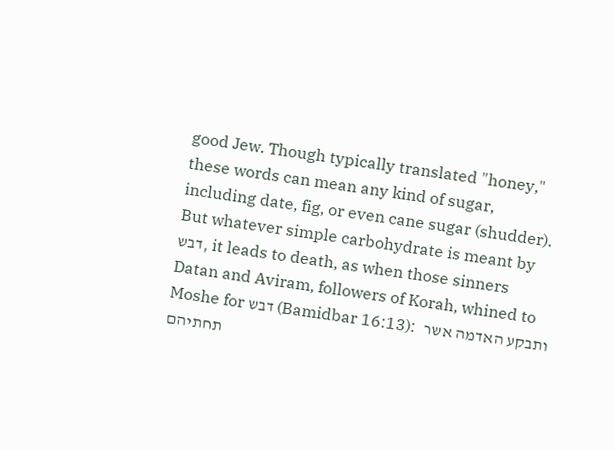good Jew. Though typically translated "honey," these words can mean any kind of sugar, including date, fig, or even cane sugar (shudder). But whatever simple carbohydrate is meant by דבש, it leads to death, as when those sinners Datan and Aviram, followers of Korah, whined to Moshe for דבש (Bamidbar 16:13):  ותבקע האדמה אשר תחתיהם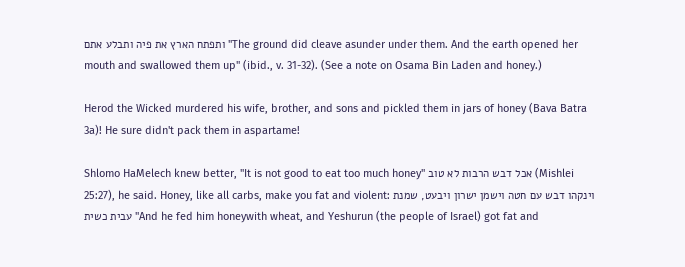ותפתח הארץ את פיה ותבלע אתם "The ground did cleave asunder under them. And the earth opened her mouth and swallowed them up" (ibid., v. 31-32). (See a note on Osama Bin Laden and honey.)

Herod the Wicked murdered his wife, brother, and sons and pickled them in jars of honey (Bava Batra 3a)! He sure didn't pack them in aspartame!

Shlomo HaMelech knew better, "It is not good to eat too much honey" אכל דבש הרבות לא טוב (Mishlei 25:27), he said. Honey, like all carbs, make you fat and violent: וינקהו דבש עם חטה וישמן ישרון ויבעט, שמנת עבית כשית "And he fed him honeywith wheat, and Yeshurun (the people of Israel) got fat and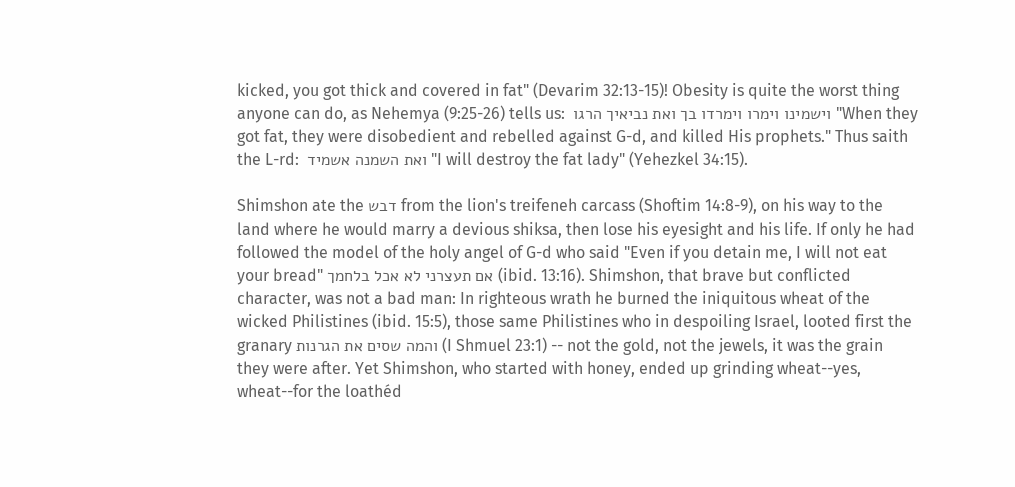kicked, you got thick and covered in fat" (Devarim 32:13-15)! Obesity is quite the worst thing anyone can do, as Nehemya (9:25-26) tells us:  וישמינו וימרו וימרדו בך ואת נביאיך הרגו "When they got fat, they were disobedient and rebelled against G-d, and killed His prophets." Thus saith the L-rd:  ואת השמנה אשמיד "I will destroy the fat lady" (Yehezkel 34:15).

Shimshon ate the דבש from the lion's treifeneh carcass (Shoftim 14:8-9), on his way to the land where he would marry a devious shiksa, then lose his eyesight and his life. If only he had followed the model of the holy angel of G-d who said "Even if you detain me, I will not eat your bread" אם תעצרני לא אכל בלחמך (ibid. 13:16). Shimshon, that brave but conflicted character, was not a bad man: In righteous wrath he burned the iniquitous wheat of the wicked Philistines (ibid. 15:5), those same Philistines who in despoiling Israel, looted first the granary והמה שסים את הגרנות (I Shmuel 23:1) -- not the gold, not the jewels, it was the grain they were after. Yet Shimshon, who started with honey, ended up grinding wheat--yes, wheat--for the loathéd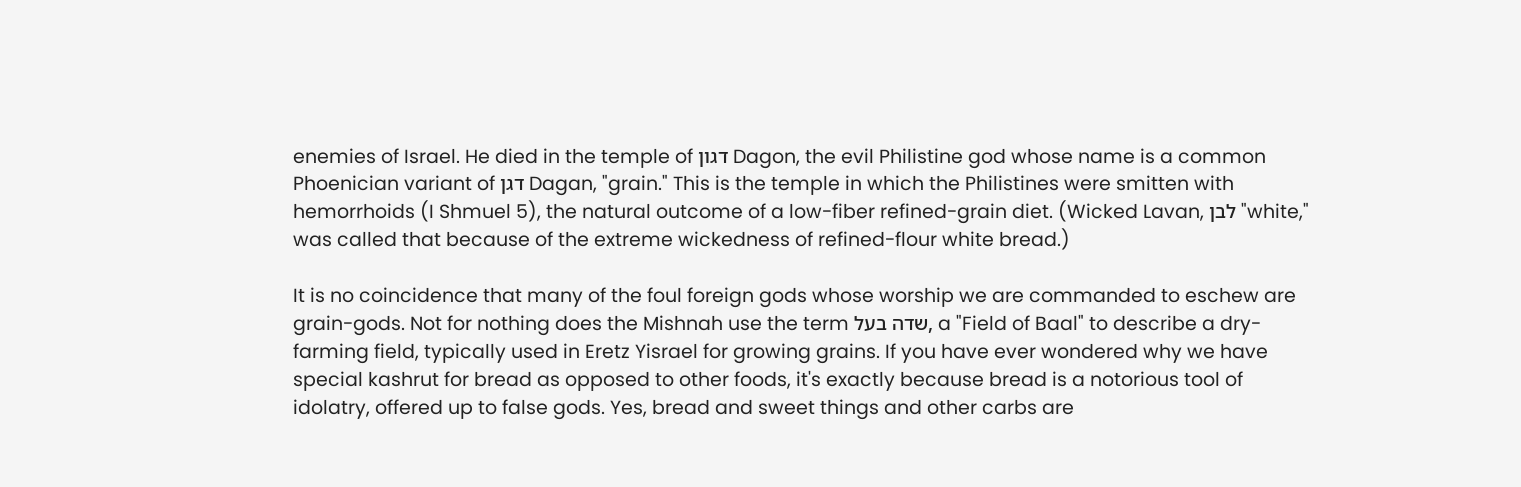enemies of Israel. He died in the temple of דגון Dagon, the evil Philistine god whose name is a common Phoenician variant of דגן Dagan, "grain." This is the temple in which the Philistines were smitten with hemorrhoids (I Shmuel 5), the natural outcome of a low-fiber refined-grain diet. (Wicked Lavan, לבן "white," was called that because of the extreme wickedness of refined-flour white bread.)

It is no coincidence that many of the foul foreign gods whose worship we are commanded to eschew are grain-gods. Not for nothing does the Mishnah use the term שדה בעל, a "Field of Baal" to describe a dry-farming field, typically used in Eretz Yisrael for growing grains. If you have ever wondered why we have special kashrut for bread as opposed to other foods, it's exactly because bread is a notorious tool of idolatry, offered up to false gods. Yes, bread and sweet things and other carbs are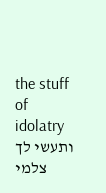the stuff of idolatry ותעשי לך צלמי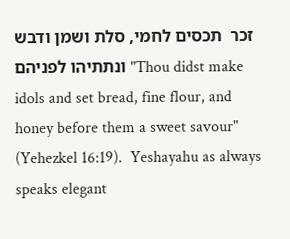זכר  תכסים לחמי, סלת ושמן ודבש ונתתיהו לפניהם "Thou didst make idols and set bread, fine flour, and honey before them a sweet savour" (Yehezkel 16:19).  Yeshayahu as always speaks elegant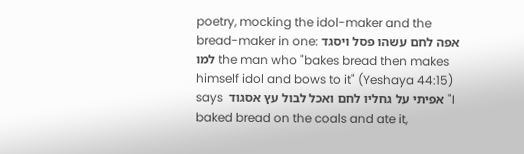poetry, mocking the idol-maker and the bread-maker in one: אפה לחם עשהו פסל ויסגד למו the man who "bakes bread then makes himself idol and bows to it" (Yeshaya 44:15) says  אפיתי על גחליו לחם ואכל לבול עץ אסגוד "I baked bread on the coals and ate it,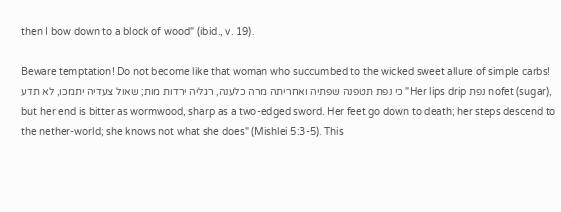then I bow down to a block of wood" (ibid., v. 19).

Beware temptation! Do not become like that woman who succumbed to the wicked sweet allure of simple carbs!  כי נפת תטפנה שפתיה ואחריתה מרה כלענה, רגליה ירדות מות; שאול צעדיה יתמכו, לא תדע "Her lips drip נפת nofet (sugar), but her end is bitter as wormwood, sharp as a two-edged sword. Her feet go down to death; her steps descend to the nether-world; she knows not what she does" (Mishlei 5:3-5). This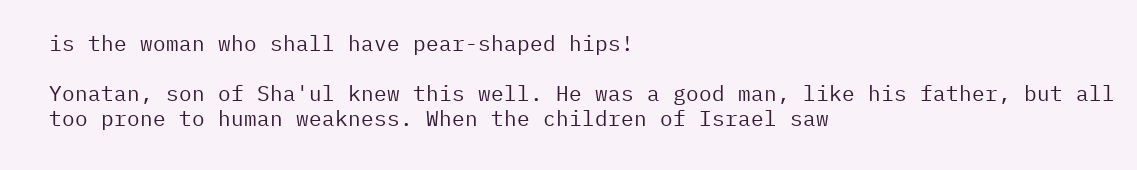is the woman who shall have pear-shaped hips!

Yonatan, son of Sha'ul knew this well. He was a good man, like his father, but all too prone to human weakness. When the children of Israel saw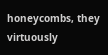honeycombs, they virtuously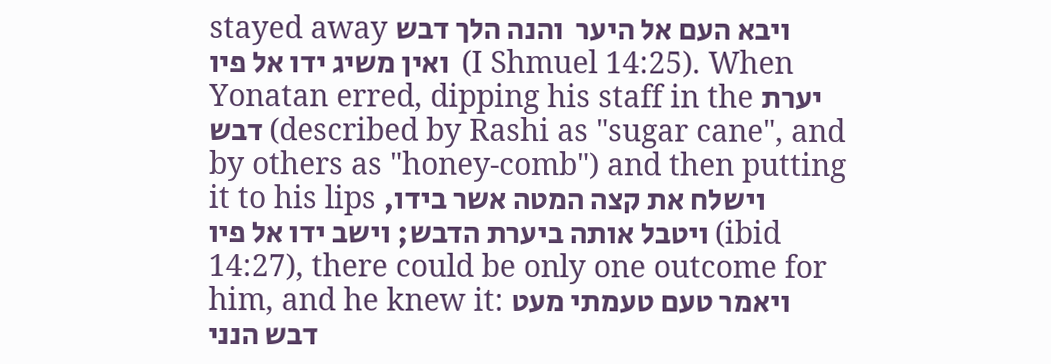stayed away ויבא העם אל היער  והנה הלך דבש ואין משיג ידו אל פיו  (I Shmuel 14:25). When Yonatan erred, dipping his staff in the יערת דבש (described by Rashi as "sugar cane", and by others as "honey-comb") and then putting it to his lips וישלח את קצה המטה אשר בידו, ויטבל אותה ביערת הדבש; וישב ידו אל פיו (ibid 14:27), there could be only one outcome for him, and he knew it: ויאמר טעם טעמתי מעט דבש הנני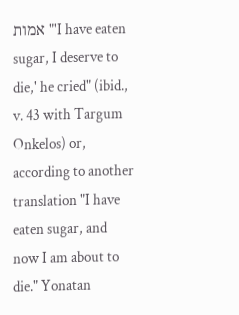אמות "'I have eaten sugar, I deserve to die,' he cried" (ibid., v. 43 with Targum Onkelos) or, according to another translation "I have eaten sugar, and now I am about to die." Yonatan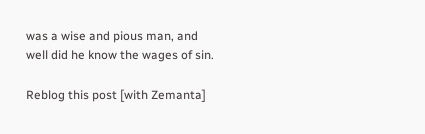was a wise and pious man, and well did he know the wages of sin.

Reblog this post [with Zemanta]